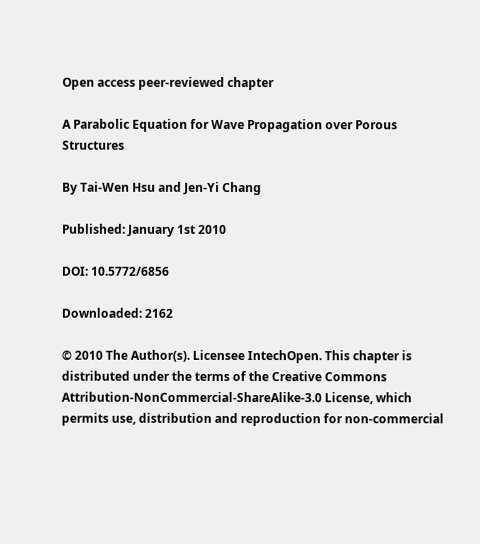Open access peer-reviewed chapter

A Parabolic Equation for Wave Propagation over Porous Structures

By Tai-Wen Hsu and Jen-Yi Chang

Published: January 1st 2010

DOI: 10.5772/6856

Downloaded: 2162

© 2010 The Author(s). Licensee IntechOpen. This chapter is distributed under the terms of the Creative Commons Attribution-NonCommercial-ShareAlike-3.0 License, which permits use, distribution and reproduction for non-commercial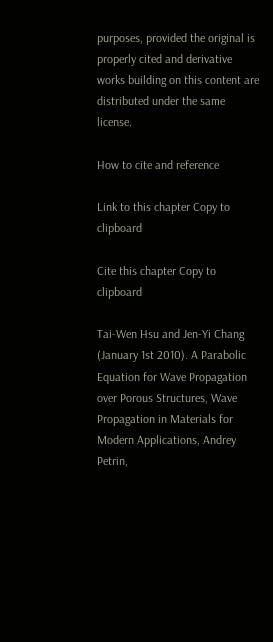purposes, provided the original is properly cited and derivative works building on this content are distributed under the same license.

How to cite and reference

Link to this chapter Copy to clipboard

Cite this chapter Copy to clipboard

Tai-Wen Hsu and Jen-Yi Chang (January 1st 2010). A Parabolic Equation for Wave Propagation over Porous Structures, Wave Propagation in Materials for Modern Applications, Andrey Petrin,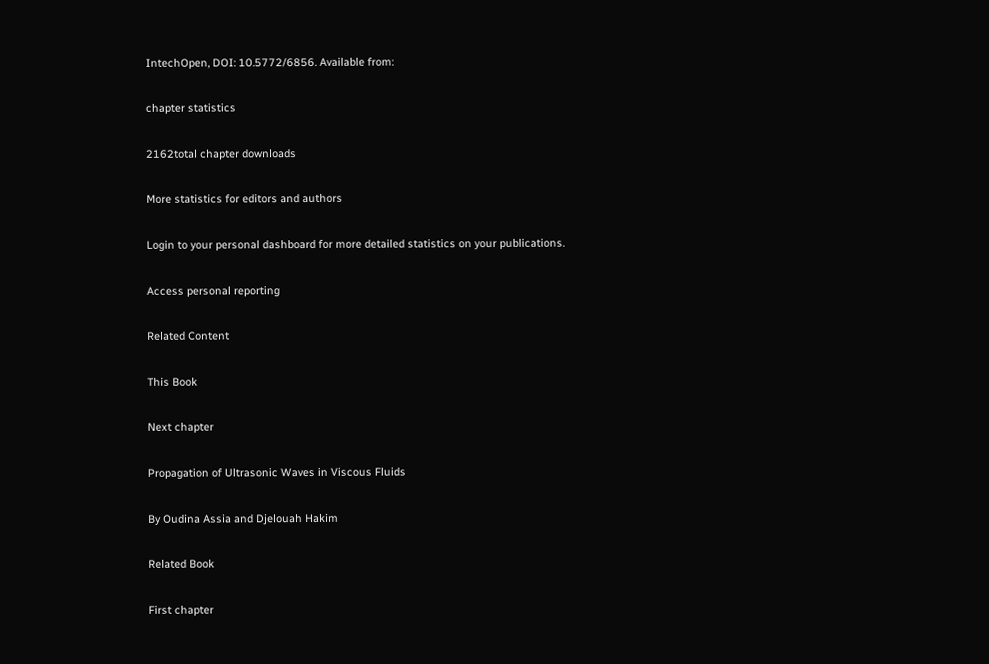IntechOpen, DOI: 10.5772/6856. Available from:

chapter statistics

2162total chapter downloads

More statistics for editors and authors

Login to your personal dashboard for more detailed statistics on your publications.

Access personal reporting

Related Content

This Book

Next chapter

Propagation of Ultrasonic Waves in Viscous Fluids

By Oudina Assia and Djelouah Hakim

Related Book

First chapter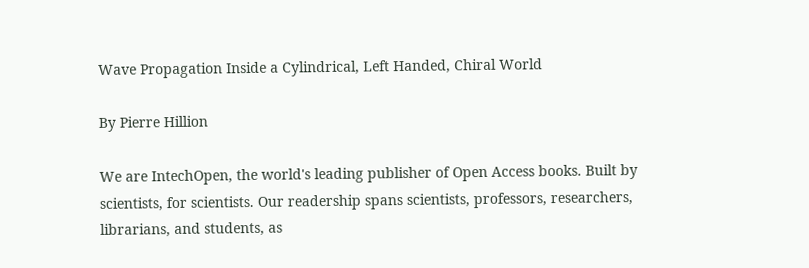Wave Propagation Inside a Cylindrical, Left Handed, Chiral World

By Pierre Hillion

We are IntechOpen, the world's leading publisher of Open Access books. Built by scientists, for scientists. Our readership spans scientists, professors, researchers, librarians, and students, as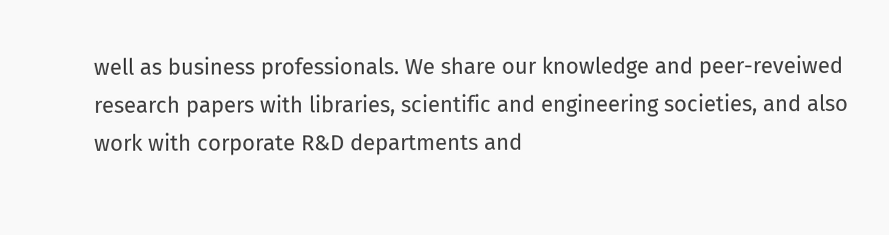well as business professionals. We share our knowledge and peer-reveiwed research papers with libraries, scientific and engineering societies, and also work with corporate R&D departments and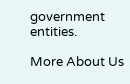government entities.

More About Us